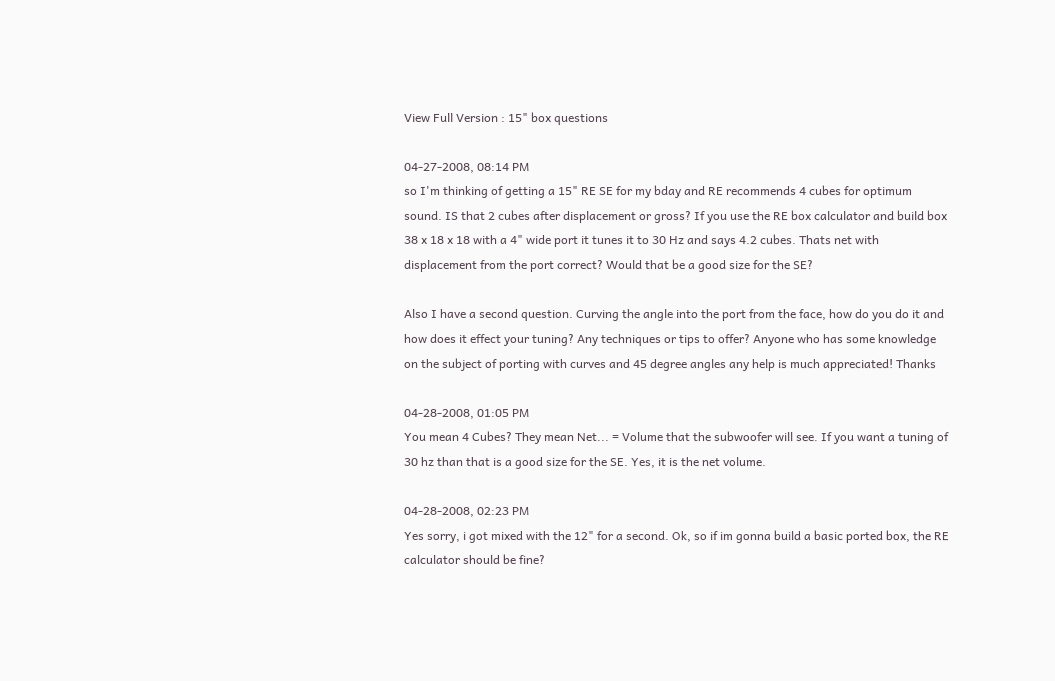View Full Version : 15" box questions

04-27-2008, 08:14 PM
so I'm thinking of getting a 15" RE SE for my bday and RE recommends 4 cubes for optimum sound. IS that 2 cubes after displacement or gross? If you use the RE box calculator and build box 38 x 18 x 18 with a 4" wide port it tunes it to 30 Hz and says 4.2 cubes. Thats net with displacement from the port correct? Would that be a good size for the SE?

Also I have a second question. Curving the angle into the port from the face, how do you do it and how does it effect your tuning? Any techniques or tips to offer? Anyone who has some knowledge on the subject of porting with curves and 45 degree angles any help is much appreciated! Thanks

04-28-2008, 01:05 PM
You mean 4 Cubes? They mean Net... = Volume that the subwoofer will see. If you want a tuning of 30 hz than that is a good size for the SE. Yes, it is the net volume.

04-28-2008, 02:23 PM
Yes sorry, i got mixed with the 12" for a second. Ok, so if im gonna build a basic ported box, the RE calculator should be fine?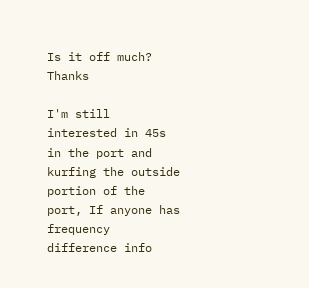Is it off much? Thanks

I'm still interested in 45s in the port and kurfing the outside portion of the port, If anyone has frequency difference info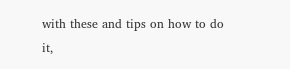with these and tips on how to do it,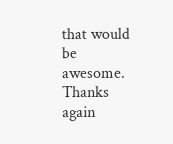that would be awesome. Thanks again